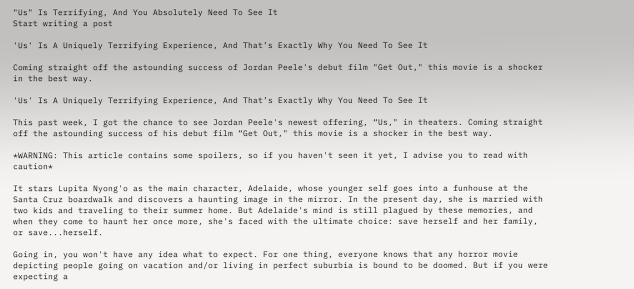"Us" Is Terrifying, And You Absolutely Need To See It
Start writing a post

'Us' Is A Uniquely Terrifying Experience, And That’s Exactly Why You Need To See It

Coming straight off the astounding success of Jordan Peele's debut film "Get Out," this movie is a shocker in the best way.

'Us' Is A Uniquely Terrifying Experience, And That’s Exactly Why You Need To See It

This past week, I got the chance to see Jordan Peele's newest offering, “Us," in theaters. Coming straight off the astounding success of his debut film “Get Out," this movie is a shocker in the best way.

*WARNING: This article contains some spoilers, so if you haven't seen it yet, I advise you to read with caution*

It stars Lupita Nyong'o as the main character, Adelaide, whose younger self goes into a funhouse at the Santa Cruz boardwalk and discovers a haunting image in the mirror. In the present day, she is married with two kids and traveling to their summer home. But Adelaide's mind is still plagued by these memories, and when they come to haunt her once more, she's faced with the ultimate choice: save herself and her family, or save...herself.

Going in, you won't have any idea what to expect. For one thing, everyone knows that any horror movie depicting people going on vacation and/or living in perfect suburbia is bound to be doomed. But if you were expecting a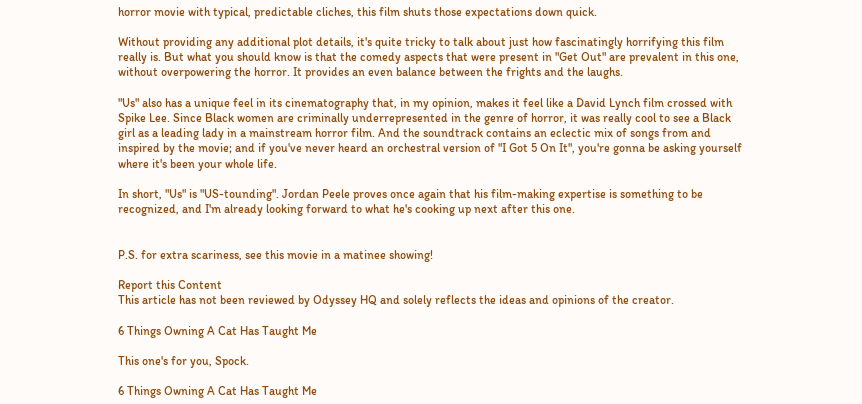horror movie with typical, predictable cliches, this film shuts those expectations down quick.

Without providing any additional plot details, it's quite tricky to talk about just how fascinatingly horrifying this film really is. But what you should know is that the comedy aspects that were present in "Get Out" are prevalent in this one, without overpowering the horror. It provides an even balance between the frights and the laughs.

"Us" also has a unique feel in its cinematography that, in my opinion, makes it feel like a David Lynch film crossed with Spike Lee. Since Black women are criminally underrepresented in the genre of horror, it was really cool to see a Black girl as a leading lady in a mainstream horror film. And the soundtrack contains an eclectic mix of songs from and inspired by the movie; and if you've never heard an orchestral version of "I Got 5 On It", you're gonna be asking yourself where it's been your whole life.

In short, "Us" is "US-tounding". Jordan Peele proves once again that his film-making expertise is something to be recognized, and I'm already looking forward to what he's cooking up next after this one.


P.S. for extra scariness, see this movie in a matinee showing!

Report this Content
This article has not been reviewed by Odyssey HQ and solely reflects the ideas and opinions of the creator.

6 Things Owning A Cat Has Taught Me

This one's for you, Spock.

6 Things Owning A Cat Has Taught Me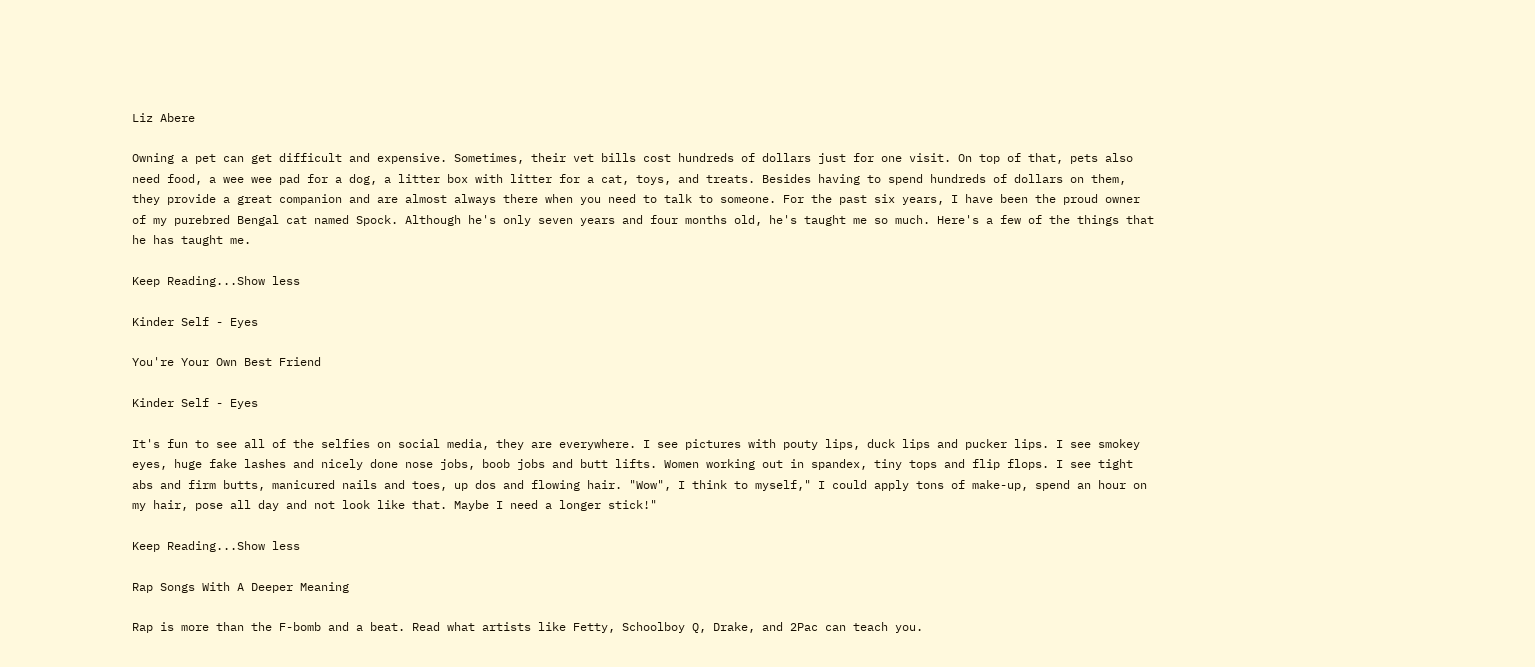Liz Abere

Owning a pet can get difficult and expensive. Sometimes, their vet bills cost hundreds of dollars just for one visit. On top of that, pets also need food, a wee wee pad for a dog, a litter box with litter for a cat, toys, and treats. Besides having to spend hundreds of dollars on them, they provide a great companion and are almost always there when you need to talk to someone. For the past six years, I have been the proud owner of my purebred Bengal cat named Spock. Although he's only seven years and four months old, he's taught me so much. Here's a few of the things that he has taught me.

Keep Reading...Show less

Kinder Self - Eyes

You're Your Own Best Friend

Kinder Self - Eyes

It's fun to see all of the selfies on social media, they are everywhere. I see pictures with pouty lips, duck lips and pucker lips. I see smokey eyes, huge fake lashes and nicely done nose jobs, boob jobs and butt lifts. Women working out in spandex, tiny tops and flip flops. I see tight abs and firm butts, manicured nails and toes, up dos and flowing hair. "Wow", I think to myself," I could apply tons of make-up, spend an hour on my hair, pose all day and not look like that. Maybe I need a longer stick!"

Keep Reading...Show less

Rap Songs With A Deeper Meaning

Rap is more than the F-bomb and a beat. Read what artists like Fetty, Schoolboy Q, Drake, and 2Pac can teach you.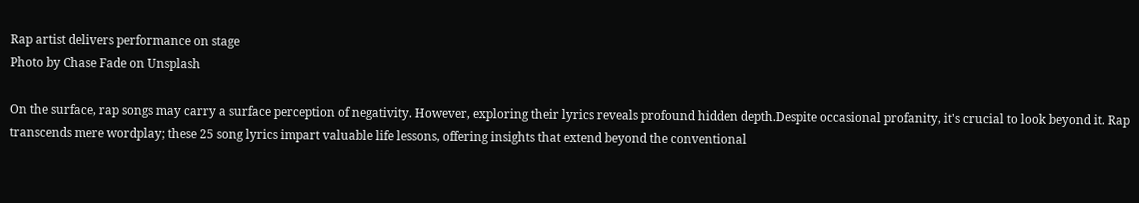Rap artist delivers performance on stage
Photo by Chase Fade on Unsplash

On the surface, rap songs may carry a surface perception of negativity. However, exploring their lyrics reveals profound hidden depth.Despite occasional profanity, it's crucial to look beyond it. Rap transcends mere wordplay; these 25 song lyrics impart valuable life lessons, offering insights that extend beyond the conventional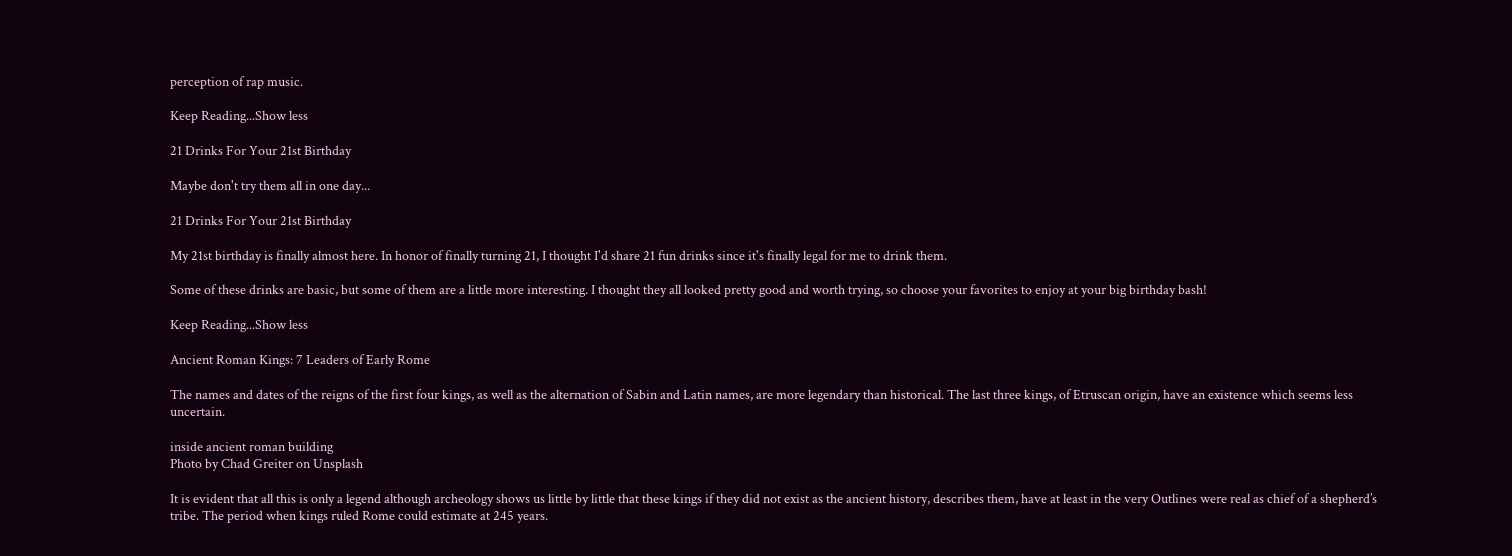perception of rap music.

Keep Reading...Show less

21 Drinks For Your 21st Birthday

Maybe don't try them all in one day...

21 Drinks For Your 21st Birthday

My 21st birthday is finally almost here. In honor of finally turning 21, I thought I'd share 21 fun drinks since it's finally legal for me to drink them.

Some of these drinks are basic, but some of them are a little more interesting. I thought they all looked pretty good and worth trying, so choose your favorites to enjoy at your big birthday bash!

Keep Reading...Show less

Ancient Roman Kings: 7 Leaders of Early Rome

The names and dates of the reigns of the first four kings, as well as the alternation of Sabin and Latin names, are more legendary than historical. The last three kings, of Etruscan origin, have an existence which seems less uncertain.

inside ancient roman building
Photo by Chad Greiter on Unsplash

It is evident that all this is only a legend although archeology shows us little by little that these kings if they did not exist as the ancient history, describes them, have at least in the very Outlines were real as chief of a shepherd’s tribe. The period when kings ruled Rome could estimate at 245 years.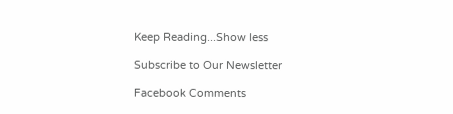Keep Reading...Show less

Subscribe to Our Newsletter

Facebook Comments